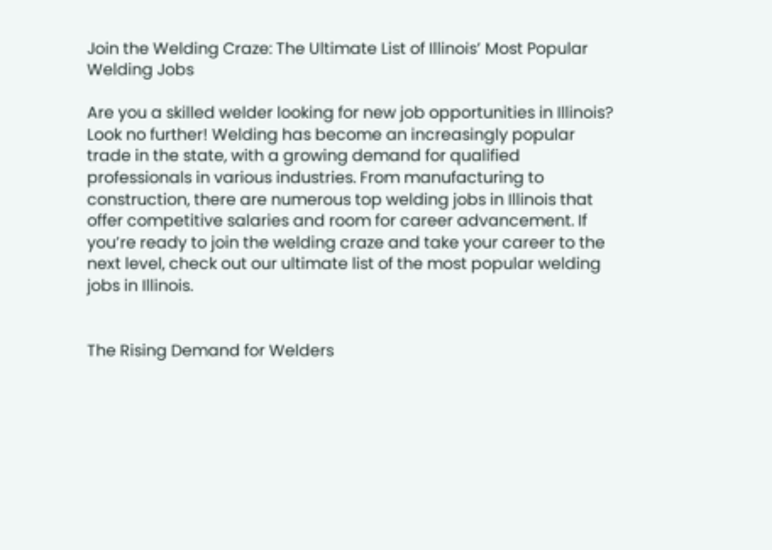Join the Welding Craze: The Ultimate List of Illinois’ Most Popular Welding Jobs

Are you a skilled welder looking for new job opportunities in Illinois? Look no further! Welding has become an increasingly popular trade in the state, with a growing demand for qualified professionals in various industries. From manufacturing to construction, there are numerous top welding jobs in Illinois that offer competitive salaries and room for career advancement. If you’re ready to join the welding craze and take your career to the next level, check out our ultimate list of the most popular welding jobs in Illinois.


The Rising Demand for Welders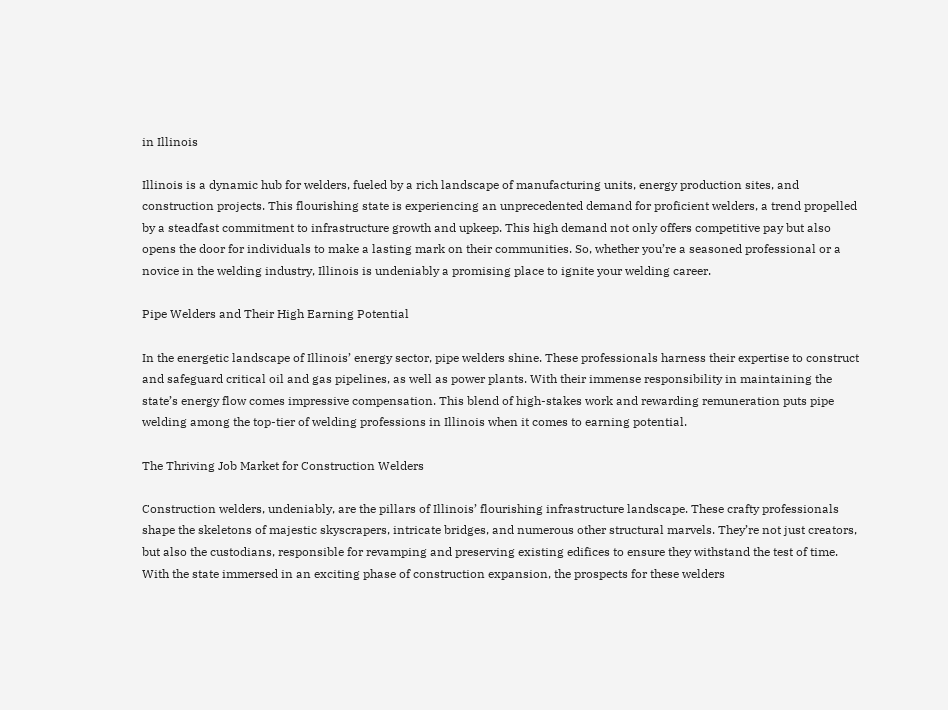in Illinois

Illinois is a dynamic hub for welders, fueled by a rich landscape of manufacturing units, energy production sites, and construction projects. This flourishing state is experiencing an unprecedented demand for proficient welders, a trend propelled by a steadfast commitment to infrastructure growth and upkeep. This high demand not only offers competitive pay but also opens the door for individuals to make a lasting mark on their communities. So, whether you’re a seasoned professional or a novice in the welding industry, Illinois is undeniably a promising place to ignite your welding career.

Pipe Welders and Their High Earning Potential

In the energetic landscape of Illinois’ energy sector, pipe welders shine. These professionals harness their expertise to construct and safeguard critical oil and gas pipelines, as well as power plants. With their immense responsibility in maintaining the state’s energy flow comes impressive compensation. This blend of high-stakes work and rewarding remuneration puts pipe welding among the top-tier of welding professions in Illinois when it comes to earning potential.

The Thriving Job Market for Construction Welders

Construction welders, undeniably, are the pillars of Illinois’ flourishing infrastructure landscape. These crafty professionals shape the skeletons of majestic skyscrapers, intricate bridges, and numerous other structural marvels. They’re not just creators, but also the custodians, responsible for revamping and preserving existing edifices to ensure they withstand the test of time. With the state immersed in an exciting phase of construction expansion, the prospects for these welders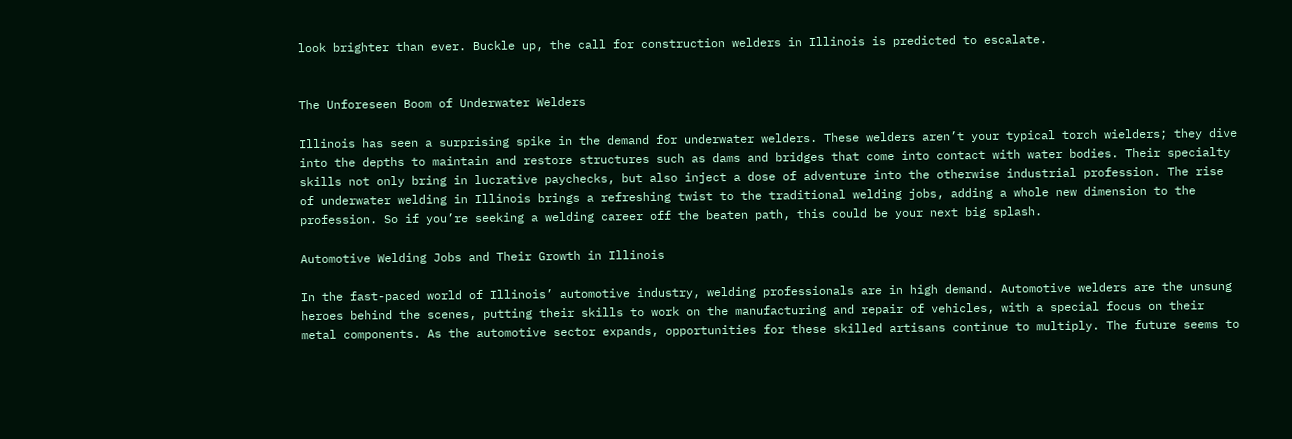look brighter than ever. Buckle up, the call for construction welders in Illinois is predicted to escalate.


The Unforeseen Boom of Underwater Welders

Illinois has seen a surprising spike in the demand for underwater welders. These welders aren’t your typical torch wielders; they dive into the depths to maintain and restore structures such as dams and bridges that come into contact with water bodies. Their specialty skills not only bring in lucrative paychecks, but also inject a dose of adventure into the otherwise industrial profession. The rise of underwater welding in Illinois brings a refreshing twist to the traditional welding jobs, adding a whole new dimension to the profession. So if you’re seeking a welding career off the beaten path, this could be your next big splash.

Automotive Welding Jobs and Their Growth in Illinois

In the fast-paced world of Illinois’ automotive industry, welding professionals are in high demand. Automotive welders are the unsung heroes behind the scenes, putting their skills to work on the manufacturing and repair of vehicles, with a special focus on their metal components. As the automotive sector expands, opportunities for these skilled artisans continue to multiply. The future seems to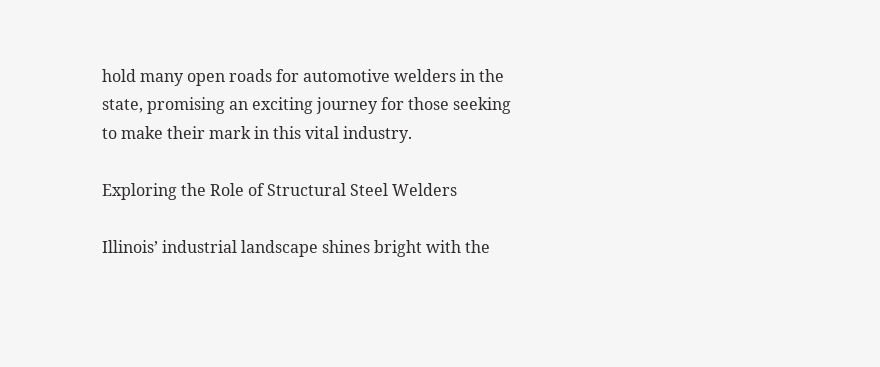hold many open roads for automotive welders in the state, promising an exciting journey for those seeking to make their mark in this vital industry.

Exploring the Role of Structural Steel Welders

Illinois’ industrial landscape shines bright with the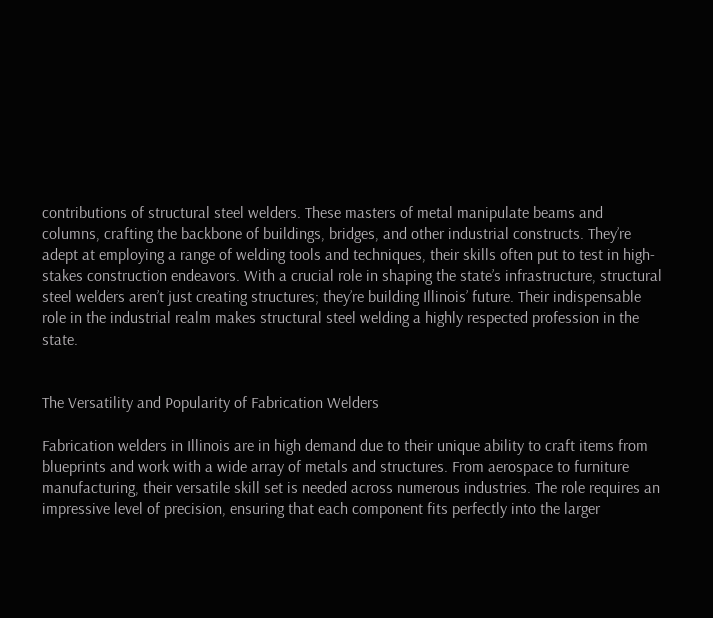contributions of structural steel welders. These masters of metal manipulate beams and columns, crafting the backbone of buildings, bridges, and other industrial constructs. They’re adept at employing a range of welding tools and techniques, their skills often put to test in high-stakes construction endeavors. With a crucial role in shaping the state’s infrastructure, structural steel welders aren’t just creating structures; they’re building Illinois’ future. Their indispensable role in the industrial realm makes structural steel welding a highly respected profession in the state.


The Versatility and Popularity of Fabrication Welders

Fabrication welders in Illinois are in high demand due to their unique ability to craft items from blueprints and work with a wide array of metals and structures. From aerospace to furniture manufacturing, their versatile skill set is needed across numerous industries. The role requires an impressive level of precision, ensuring that each component fits perfectly into the larger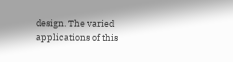design. The varied applications of this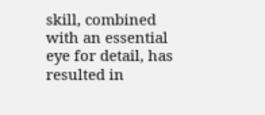skill, combined with an essential eye for detail, has resulted in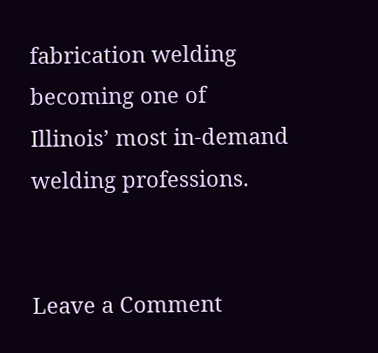fabrication welding becoming one of Illinois’ most in-demand welding professions.


Leave a Comment